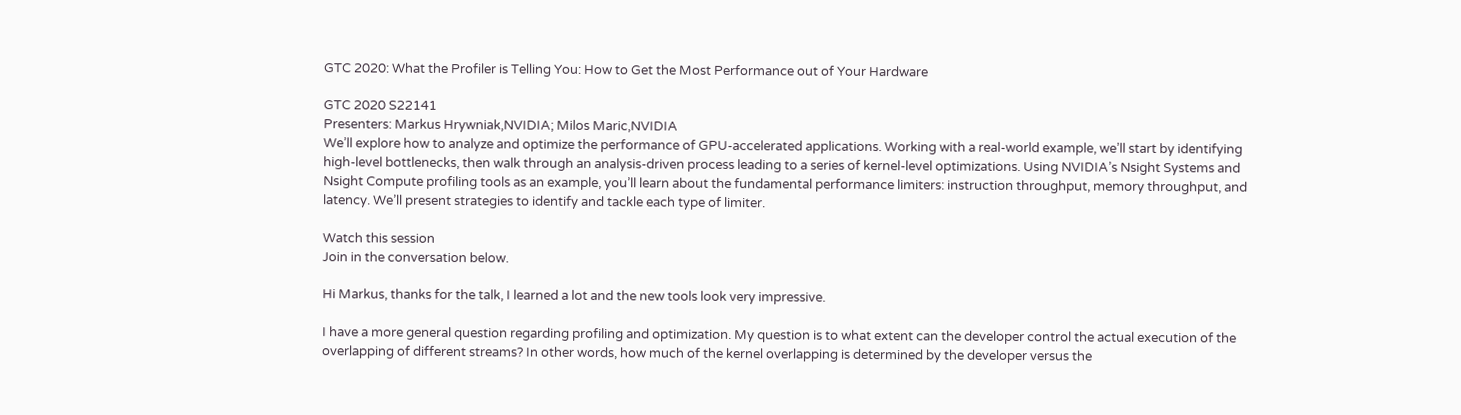GTC 2020: What the Profiler is Telling You: How to Get the Most Performance out of Your Hardware

GTC 2020 S22141
Presenters: Markus Hrywniak,NVIDIA; Milos Maric,NVIDIA
We’ll explore how to analyze and optimize the performance of GPU-accelerated applications. Working with a real-world example, we’ll start by identifying high-level bottlenecks, then walk through an analysis-driven process leading to a series of kernel-level optimizations. Using NVIDIA’s Nsight Systems and Nsight Compute profiling tools as an example, you’ll learn about the fundamental performance limiters: instruction throughput, memory throughput, and latency. We’ll present strategies to identify and tackle each type of limiter.

Watch this session
Join in the conversation below.

Hi Markus, thanks for the talk, I learned a lot and the new tools look very impressive.

I have a more general question regarding profiling and optimization. My question is to what extent can the developer control the actual execution of the overlapping of different streams? In other words, how much of the kernel overlapping is determined by the developer versus the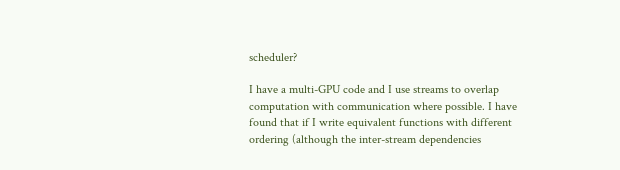scheduler?

I have a multi-GPU code and I use streams to overlap computation with communication where possible. I have found that if I write equivalent functions with different ordering (although the inter-stream dependencies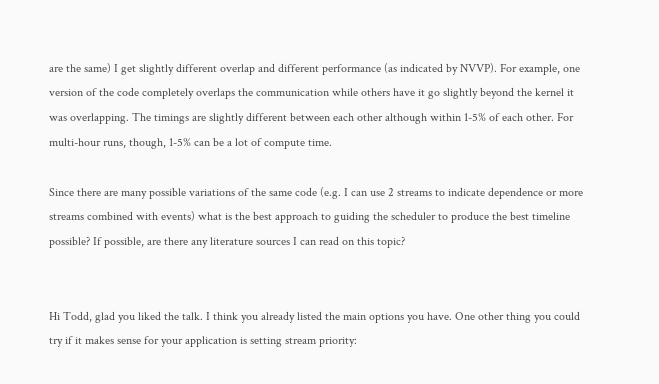are the same) I get slightly different overlap and different performance (as indicated by NVVP). For example, one version of the code completely overlaps the communication while others have it go slightly beyond the kernel it was overlapping. The timings are slightly different between each other although within 1-5% of each other. For multi-hour runs, though, 1-5% can be a lot of compute time.

Since there are many possible variations of the same code (e.g. I can use 2 streams to indicate dependence or more streams combined with events) what is the best approach to guiding the scheduler to produce the best timeline possible? If possible, are there any literature sources I can read on this topic?


Hi Todd, glad you liked the talk. I think you already listed the main options you have. One other thing you could try if it makes sense for your application is setting stream priority: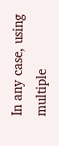In any case, using multiple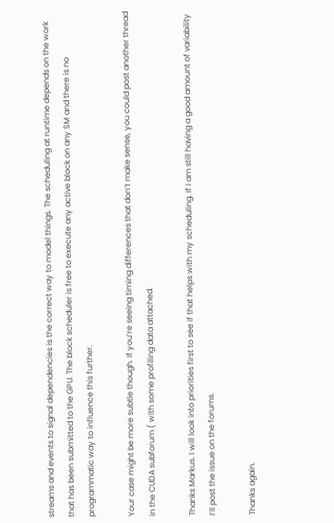streams and events to signal dependencies is the correct way to model things. The scheduling at runtime depends on the work that has been submitted to the GPU. The block scheduler is free to execute any active block on any SM and there is no programmatic way to influence this further.

Your case might be more subtle though. If you’re seeing timing differences that don’t make sense, you could post another thread in the CUDA subforum ( with some profiling data attached.

Thanks Markus. I will look into priorities first to see if that helps with my scheduling. If I am still having a good amount of variability I’ll post the issue on the forums.

Thanks again.